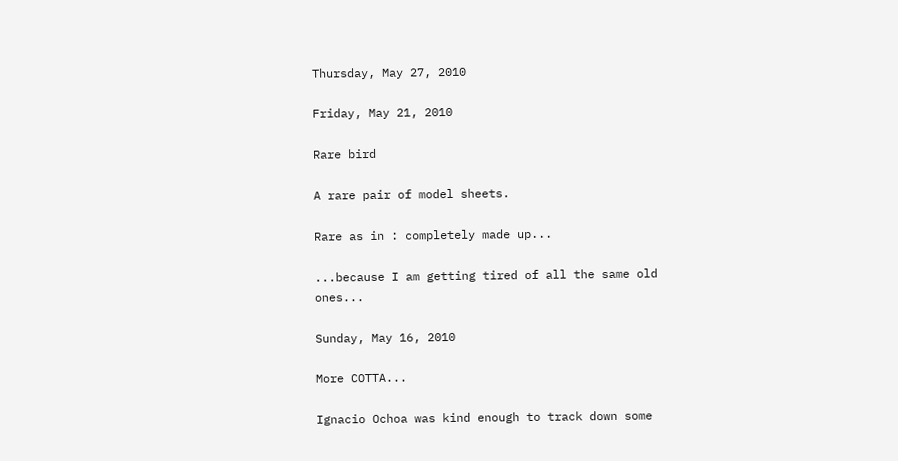Thursday, May 27, 2010

Friday, May 21, 2010

Rare bird

A rare pair of model sheets.

Rare as in : completely made up...

...because I am getting tired of all the same old ones...

Sunday, May 16, 2010

More COTTA...

Ignacio Ochoa was kind enough to track down some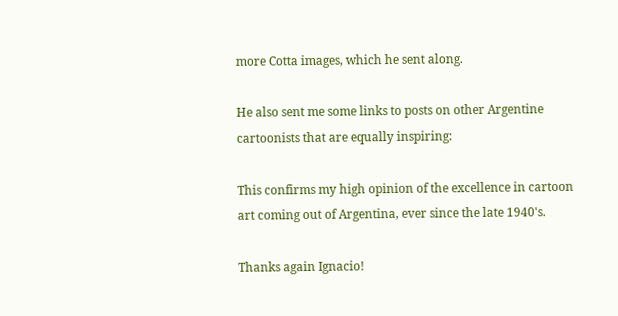more Cotta images, which he sent along.

He also sent me some links to posts on other Argentine cartoonists that are equally inspiring:

This confirms my high opinion of the excellence in cartoon art coming out of Argentina, ever since the late 1940's.

Thanks again Ignacio!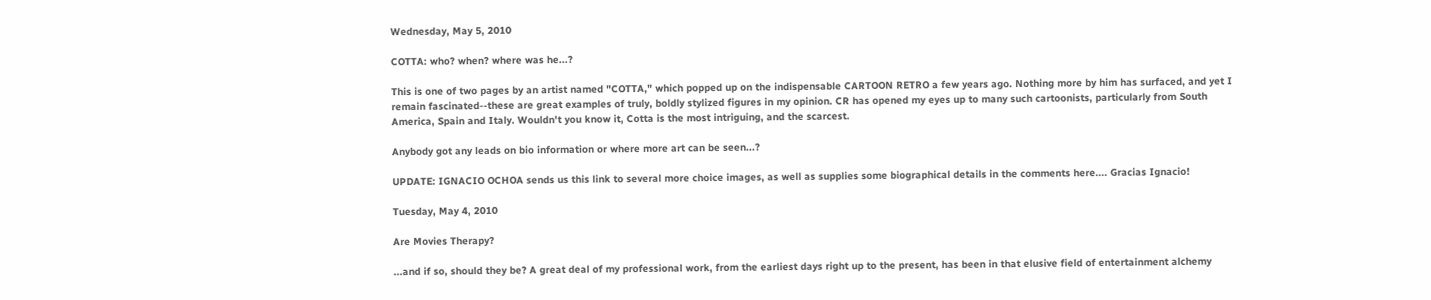Wednesday, May 5, 2010

COTTA: who? when? where was he...?

This is one of two pages by an artist named "COTTA," which popped up on the indispensable CARTOON RETRO a few years ago. Nothing more by him has surfaced, and yet I remain fascinated--these are great examples of truly, boldly stylized figures in my opinion. CR has opened my eyes up to many such cartoonists, particularly from South America, Spain and Italy. Wouldn't you know it, Cotta is the most intriguing, and the scarcest.

Anybody got any leads on bio information or where more art can be seen...?

UPDATE: IGNACIO OCHOA sends us this link to several more choice images, as well as supplies some biographical details in the comments here.... Gracias Ignacio!

Tuesday, May 4, 2010

Are Movies Therapy?

...and if so, should they be? A great deal of my professional work, from the earliest days right up to the present, has been in that elusive field of entertainment alchemy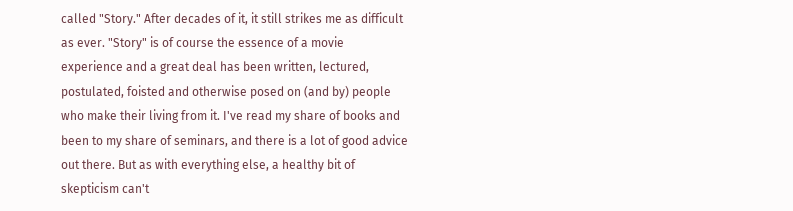called "Story." After decades of it, it still strikes me as difficult as ever. "Story" is of course the essence of a movie experience and a great deal has been written, lectured, postulated, foisted and otherwise posed on (and by) people who make their living from it. I've read my share of books and been to my share of seminars, and there is a lot of good advice out there. But as with everything else, a healthy bit of skepticism can't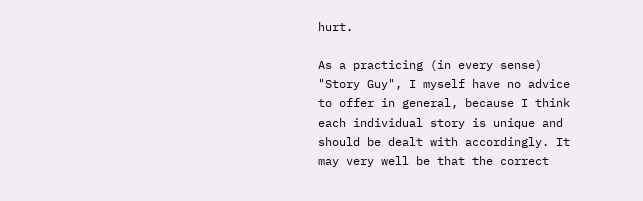hurt.

As a practicing (in every sense) "Story Guy", I myself have no advice to offer in general, because I think each individual story is unique and should be dealt with accordingly. It may very well be that the correct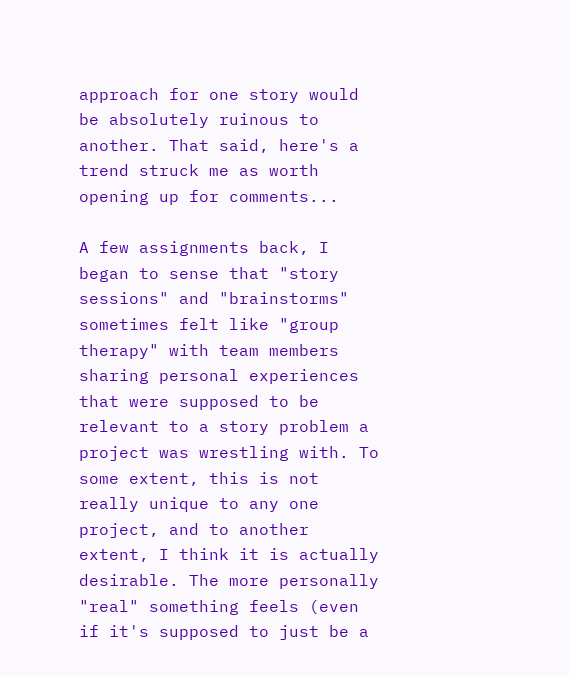approach for one story would be absolutely ruinous to another. That said, here's a trend struck me as worth opening up for comments...

A few assignments back, I began to sense that "story sessions" and "brainstorms" sometimes felt like "group therapy" with team members sharing personal experiences that were supposed to be relevant to a story problem a project was wrestling with. To some extent, this is not really unique to any one project, and to another extent, I think it is actually desirable. The more personally "real" something feels (even if it's supposed to just be a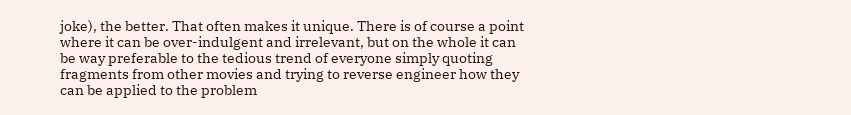joke), the better. That often makes it unique. There is of course a point where it can be over-indulgent and irrelevant, but on the whole it can be way preferable to the tedious trend of everyone simply quoting fragments from other movies and trying to reverse engineer how they can be applied to the problem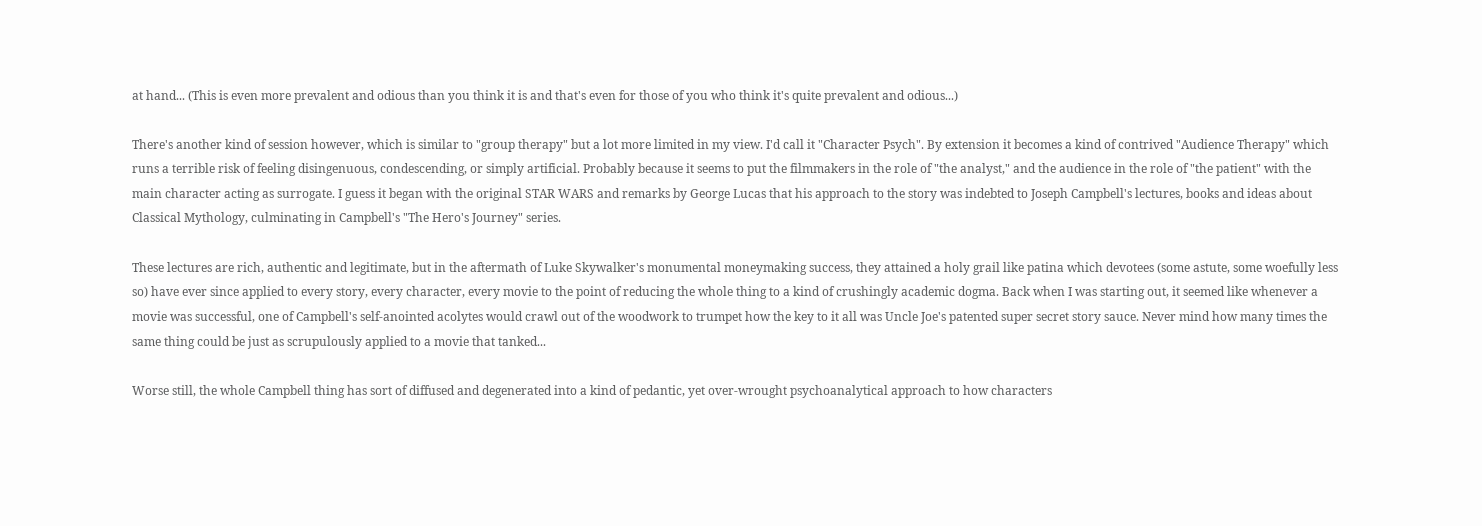at hand... (This is even more prevalent and odious than you think it is and that's even for those of you who think it's quite prevalent and odious...)

There's another kind of session however, which is similar to "group therapy" but a lot more limited in my view. I'd call it "Character Psych". By extension it becomes a kind of contrived "Audience Therapy" which runs a terrible risk of feeling disingenuous, condescending, or simply artificial. Probably because it seems to put the filmmakers in the role of "the analyst," and the audience in the role of "the patient" with the main character acting as surrogate. I guess it began with the original STAR WARS and remarks by George Lucas that his approach to the story was indebted to Joseph Campbell's lectures, books and ideas about Classical Mythology, culminating in Campbell's "The Hero's Journey" series.

These lectures are rich, authentic and legitimate, but in the aftermath of Luke Skywalker's monumental moneymaking success, they attained a holy grail like patina which devotees (some astute, some woefully less so) have ever since applied to every story, every character, every movie to the point of reducing the whole thing to a kind of crushingly academic dogma. Back when I was starting out, it seemed like whenever a movie was successful, one of Campbell's self-anointed acolytes would crawl out of the woodwork to trumpet how the key to it all was Uncle Joe's patented super secret story sauce. Never mind how many times the same thing could be just as scrupulously applied to a movie that tanked...

Worse still, the whole Campbell thing has sort of diffused and degenerated into a kind of pedantic, yet over-wrought psychoanalytical approach to how characters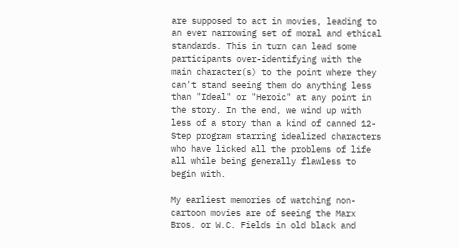are supposed to act in movies, leading to an ever narrowing set of moral and ethical standards. This in turn can lead some participants over-identifying with the main character(s) to the point where they can't stand seeing them do anything less than "Ideal" or "Heroic" at any point in the story. In the end, we wind up with less of a story than a kind of canned 12-Step program starring idealized characters who have licked all the problems of life all while being generally flawless to begin with.

My earliest memories of watching non-cartoon movies are of seeing the Marx Bros. or W.C. Fields in old black and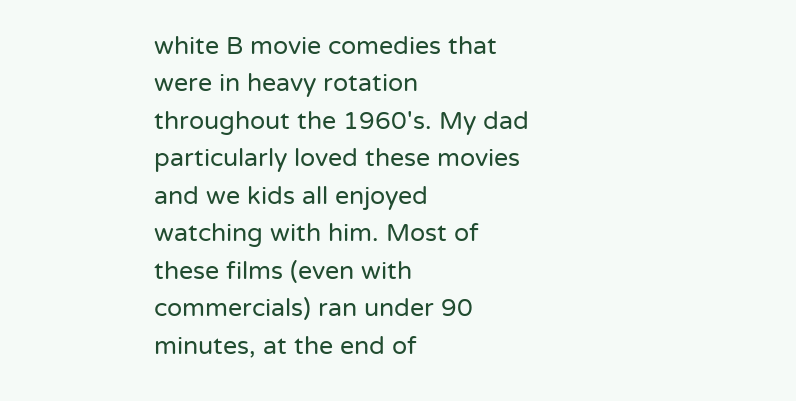white B movie comedies that were in heavy rotation throughout the 1960's. My dad particularly loved these movies and we kids all enjoyed watching with him. Most of these films (even with commercials) ran under 90 minutes, at the end of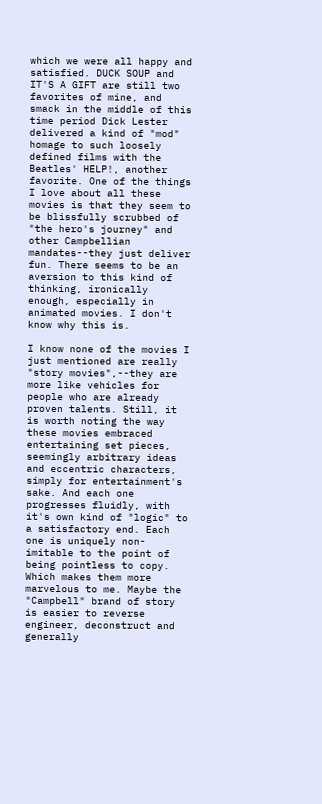which we were all happy and satisfied. DUCK SOUP and IT'S A GIFT are still two favorites of mine, and smack in the middle of this time period Dick Lester delivered a kind of "mod" homage to such loosely defined films with the Beatles' HELP!, another favorite. One of the things I love about all these movies is that they seem to be blissfully scrubbed of "the hero's journey" and other Campbellian mandates--they just deliver fun. There seems to be an aversion to this kind of thinking, ironically enough, especially in animated movies. I don't know why this is.

I know none of the movies I just mentioned are really "story movies",--they are more like vehicles for people who are already proven talents. Still, it is worth noting the way these movies embraced entertaining set pieces, seemingly arbitrary ideas and eccentric characters, simply for entertainment's sake. And each one progresses fluidly, with it's own kind of "logic" to a satisfactory end. Each one is uniquely non-imitable to the point of being pointless to copy. Which makes them more marvelous to me. Maybe the "Campbell" brand of story is easier to reverse engineer, deconstruct and generally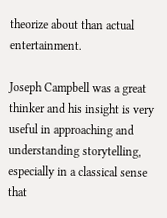theorize about than actual entertainment.

Joseph Campbell was a great thinker and his insight is very useful in approaching and understanding storytelling, especially in a classical sense that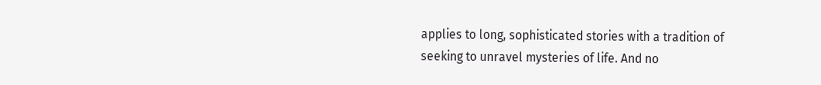applies to long, sophisticated stories with a tradition of seeking to unravel mysteries of life. And no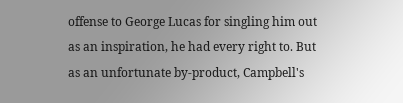offense to George Lucas for singling him out as an inspiration, he had every right to. But as an unfortunate by-product, Campbell's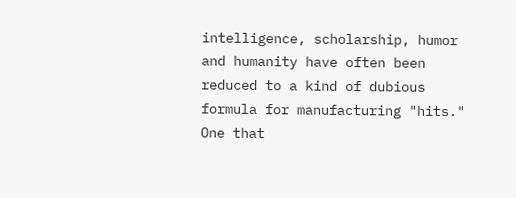intelligence, scholarship, humor and humanity have often been reduced to a kind of dubious formula for manufacturing "hits." One that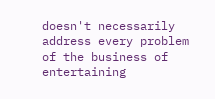doesn't necessarily address every problem of the business of entertaining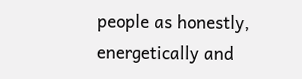people as honestly, energetically and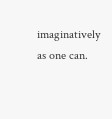imaginatively as one can.